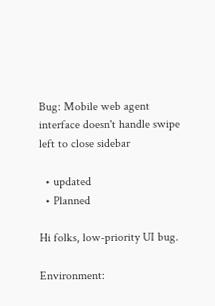Bug: Mobile web agent interface doesn't handle swipe left to close sidebar

  • updated
  • Planned

Hi folks, low-priority UI bug.

Environment: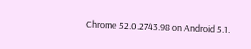Chrome 52.0.2743.98 on Android 5.1.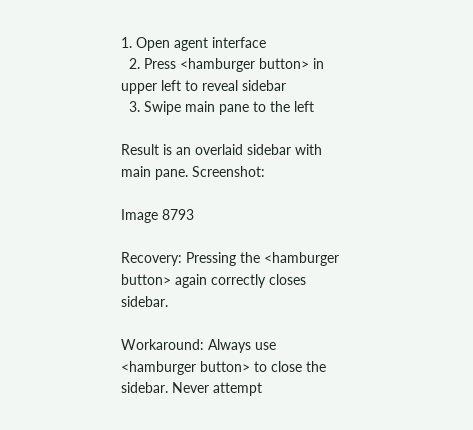1. Open agent interface
  2. Press <hamburger button> in upper left to reveal sidebar
  3. Swipe main pane to the left

Result is an overlaid sidebar with main pane. Screenshot:

Image 8793

Recovery: Pressing the <hamburger button> again correctly closes sidebar.

Workaround: Always use <hamburger button> to close the sidebar. Never attempt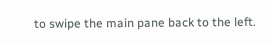to swipe the main pane back to the left.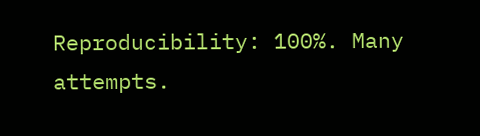Reproducibility: 100%. Many attempts.